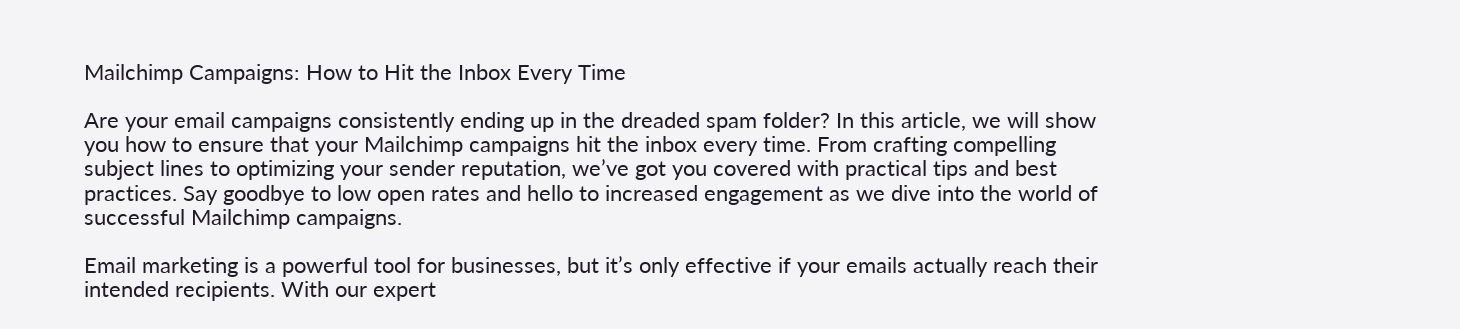Mailchimp Campaigns: How to Hit the Inbox Every Time

Are your email campaigns consistently ending up in the dreaded spam folder? In this article, we will show you how to ensure that your Mailchimp campaigns hit the inbox every time. From crafting compelling subject lines to optimizing your sender reputation, we’ve got you covered with practical tips and best practices. Say goodbye to low open rates and hello to increased engagement as we dive into the world of successful Mailchimp campaigns.

Email marketing is a powerful tool for businesses, but it’s only effective if your emails actually reach their intended recipients. With our expert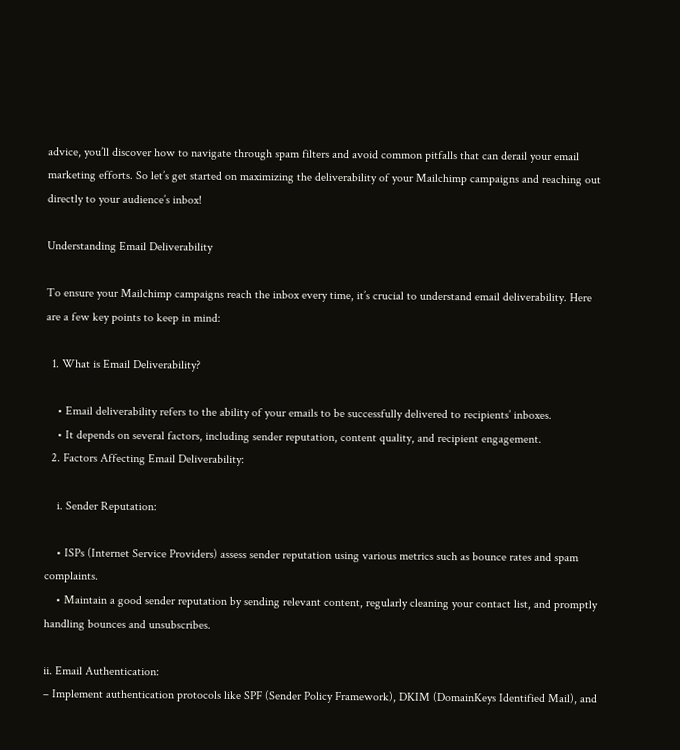advice, you’ll discover how to navigate through spam filters and avoid common pitfalls that can derail your email marketing efforts. So let’s get started on maximizing the deliverability of your Mailchimp campaigns and reaching out directly to your audience’s inbox!

Understanding Email Deliverability

To ensure your Mailchimp campaigns reach the inbox every time, it’s crucial to understand email deliverability. Here are a few key points to keep in mind:

  1. What is Email Deliverability?

    • Email deliverability refers to the ability of your emails to be successfully delivered to recipients’ inboxes.
    • It depends on several factors, including sender reputation, content quality, and recipient engagement.
  2. Factors Affecting Email Deliverability:

    i. Sender Reputation:

    • ISPs (Internet Service Providers) assess sender reputation using various metrics such as bounce rates and spam complaints.
    • Maintain a good sender reputation by sending relevant content, regularly cleaning your contact list, and promptly handling bounces and unsubscribes.

ii. Email Authentication:
– Implement authentication protocols like SPF (Sender Policy Framework), DKIM (DomainKeys Identified Mail), and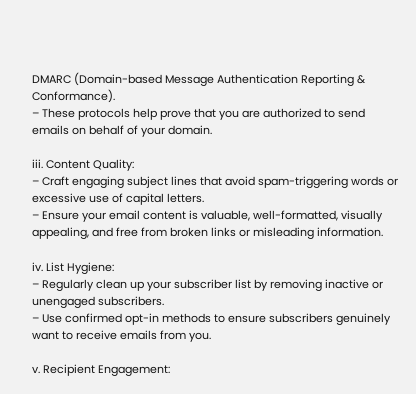DMARC (Domain-based Message Authentication Reporting & Conformance).
– These protocols help prove that you are authorized to send emails on behalf of your domain.

iii. Content Quality:
– Craft engaging subject lines that avoid spam-triggering words or excessive use of capital letters.
– Ensure your email content is valuable, well-formatted, visually appealing, and free from broken links or misleading information.

iv. List Hygiene:
– Regularly clean up your subscriber list by removing inactive or unengaged subscribers.
– Use confirmed opt-in methods to ensure subscribers genuinely want to receive emails from you.

v. Recipient Engagement: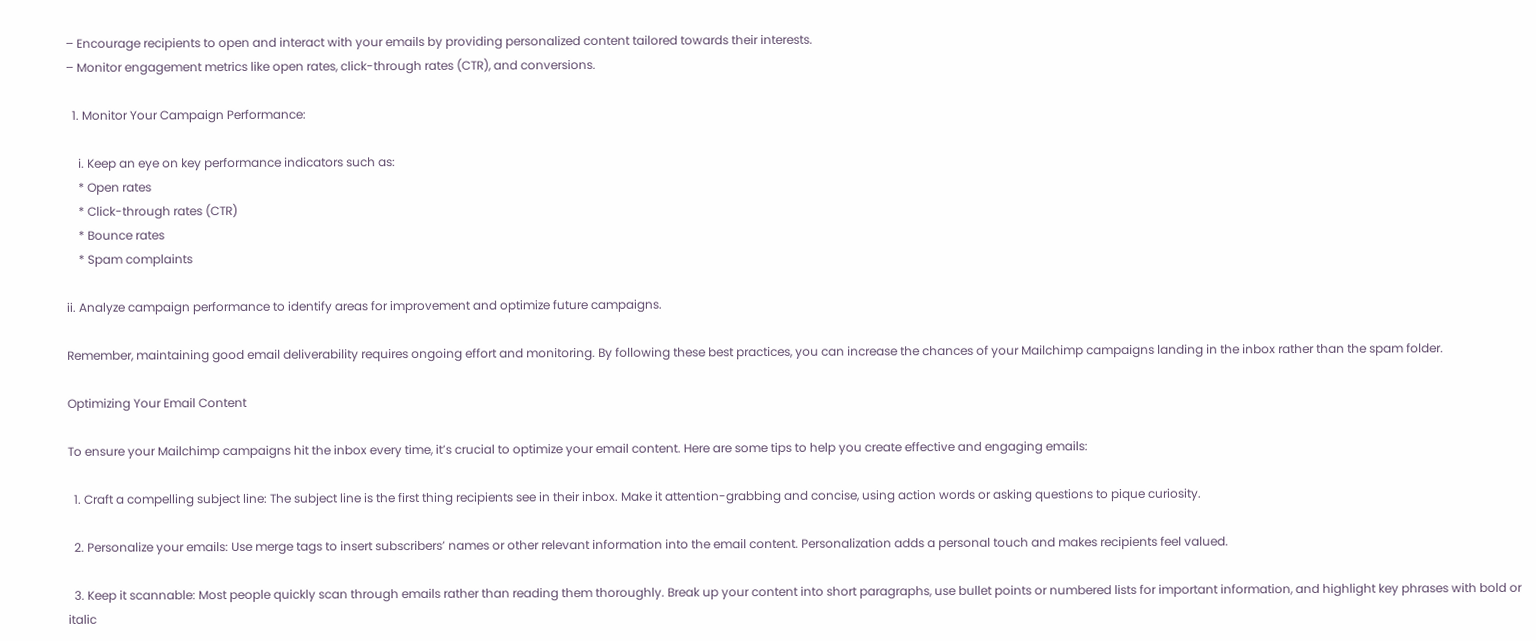– Encourage recipients to open and interact with your emails by providing personalized content tailored towards their interests.
– Monitor engagement metrics like open rates, click-through rates (CTR), and conversions.

  1. Monitor Your Campaign Performance:

    i. Keep an eye on key performance indicators such as:
    * Open rates
    * Click-through rates (CTR)
    * Bounce rates
    * Spam complaints

ii. Analyze campaign performance to identify areas for improvement and optimize future campaigns.

Remember, maintaining good email deliverability requires ongoing effort and monitoring. By following these best practices, you can increase the chances of your Mailchimp campaigns landing in the inbox rather than the spam folder.

Optimizing Your Email Content

To ensure your Mailchimp campaigns hit the inbox every time, it’s crucial to optimize your email content. Here are some tips to help you create effective and engaging emails:

  1. Craft a compelling subject line: The subject line is the first thing recipients see in their inbox. Make it attention-grabbing and concise, using action words or asking questions to pique curiosity.

  2. Personalize your emails: Use merge tags to insert subscribers’ names or other relevant information into the email content. Personalization adds a personal touch and makes recipients feel valued.

  3. Keep it scannable: Most people quickly scan through emails rather than reading them thoroughly. Break up your content into short paragraphs, use bullet points or numbered lists for important information, and highlight key phrases with bold or italic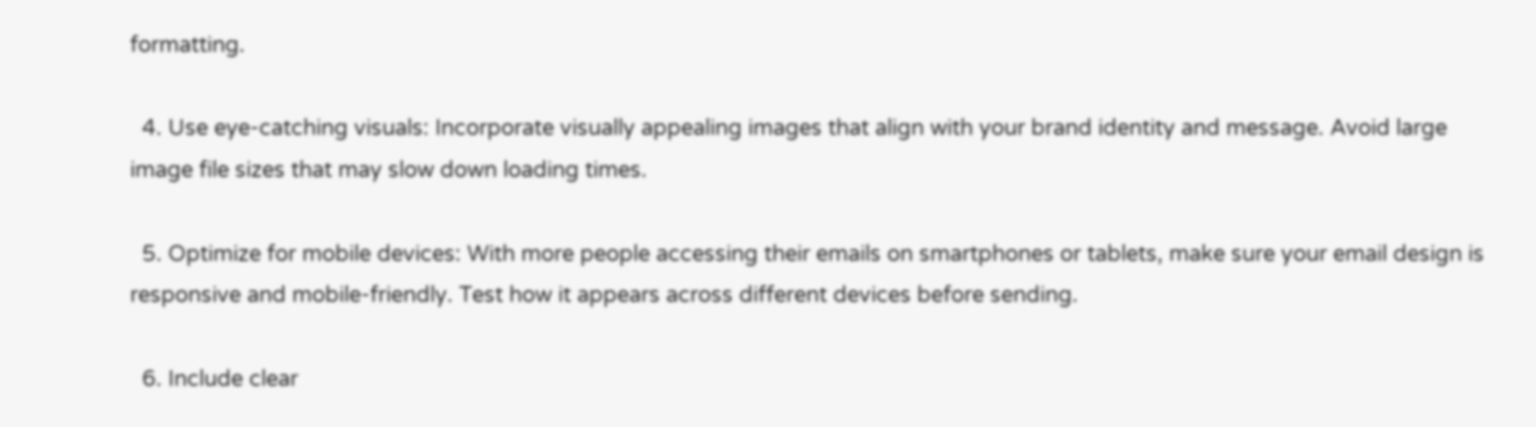formatting.

  4. Use eye-catching visuals: Incorporate visually appealing images that align with your brand identity and message. Avoid large image file sizes that may slow down loading times.

  5. Optimize for mobile devices: With more people accessing their emails on smartphones or tablets, make sure your email design is responsive and mobile-friendly. Test how it appears across different devices before sending.

  6. Include clear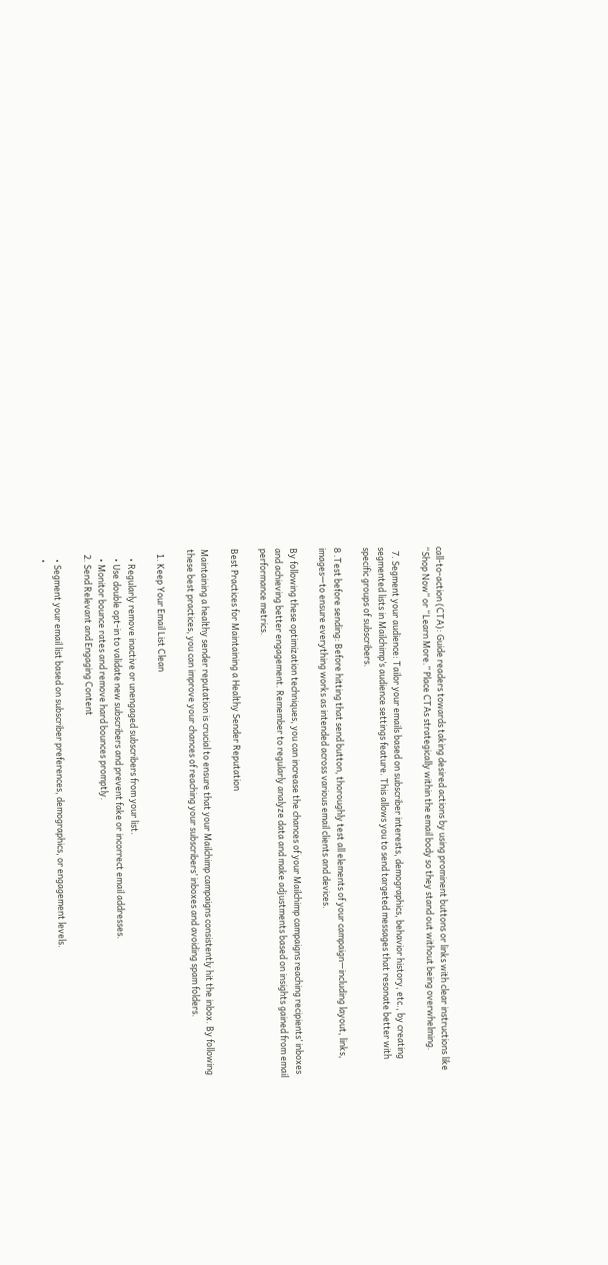call-to-action (CTA): Guide readers towards taking desired actions by using prominent buttons or links with clear instructions like “Shop Now” or “Learn More.” Place CTAs strategically within the email body so they stand out without being overwhelming.

  7. Segment your audience: Tailor your emails based on subscriber interests, demographics, behavior history, etc., by creating segmented lists in Mailchimp’s audience settings feature. This allows you to send targeted messages that resonate better with specific groups of subscribers.

8 .Test before sending: Before hitting that send button, thoroughly test all elements of your campaign—including layout, links, images—to ensure everything works as intended across various email clients and devices.

By following these optimization techniques, you can increase the chances of your Mailchimp campaigns reaching recipients’ inboxes and achieving better engagement. Remember to regularly analyze data and make adjustments based on insights gained from email performance metrics.

Best Practices for Maintaining a Healthy Sender Reputation

Maintaining a healthy sender reputation is crucial to ensure that your Mailchimp campaigns consistently hit the inbox. By following these best practices, you can improve your chances of reaching your subscribers’ inboxes and avoiding spam folders.

  1. Keep Your Email List Clean

    • Regularly remove inactive or unengaged subscribers from your list.
    • Use double opt-in to validate new subscribers and prevent fake or incorrect email addresses.
    • Monitor bounce rates and remove hard bounces promptly.
  2. Send Relevant and Engaging Content

    • Segment your email list based on subscriber preferences, demographics, or engagement levels.
    •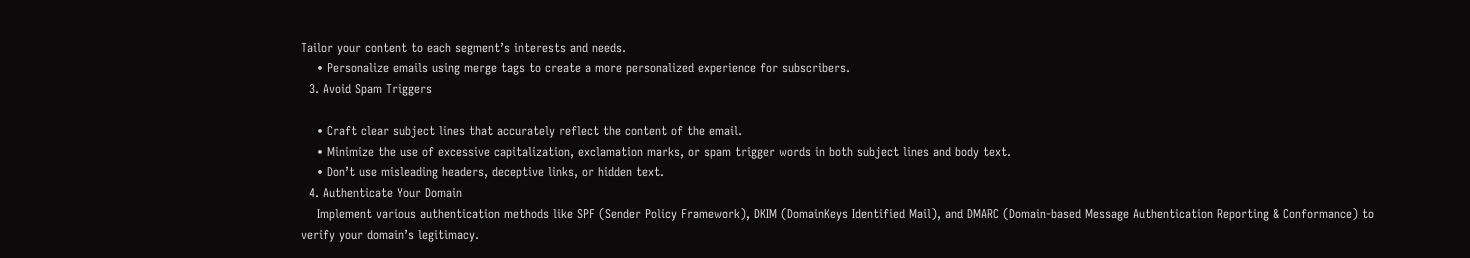Tailor your content to each segment’s interests and needs.
    • Personalize emails using merge tags to create a more personalized experience for subscribers.
  3. Avoid Spam Triggers

    • Craft clear subject lines that accurately reflect the content of the email.
    • Minimize the use of excessive capitalization, exclamation marks, or spam trigger words in both subject lines and body text.
    • Don’t use misleading headers, deceptive links, or hidden text.
  4. Authenticate Your Domain
    Implement various authentication methods like SPF (Sender Policy Framework), DKIM (DomainKeys Identified Mail), and DMARC (Domain-based Message Authentication Reporting & Conformance) to verify your domain’s legitimacy.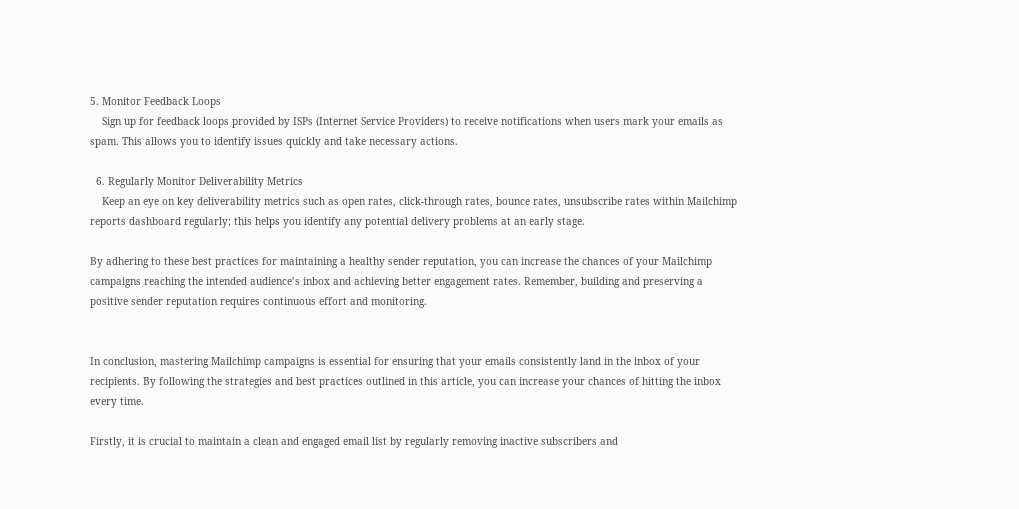5. Monitor Feedback Loops
    Sign up for feedback loops provided by ISPs (Internet Service Providers) to receive notifications when users mark your emails as spam. This allows you to identify issues quickly and take necessary actions.

  6. Regularly Monitor Deliverability Metrics
    Keep an eye on key deliverability metrics such as open rates, click-through rates, bounce rates, unsubscribe rates within Mailchimp reports dashboard regularly; this helps you identify any potential delivery problems at an early stage.

By adhering to these best practices for maintaining a healthy sender reputation, you can increase the chances of your Mailchimp campaigns reaching the intended audience’s inbox and achieving better engagement rates. Remember, building and preserving a positive sender reputation requires continuous effort and monitoring.


In conclusion, mastering Mailchimp campaigns is essential for ensuring that your emails consistently land in the inbox of your recipients. By following the strategies and best practices outlined in this article, you can increase your chances of hitting the inbox every time.

Firstly, it is crucial to maintain a clean and engaged email list by regularly removing inactive subscribers and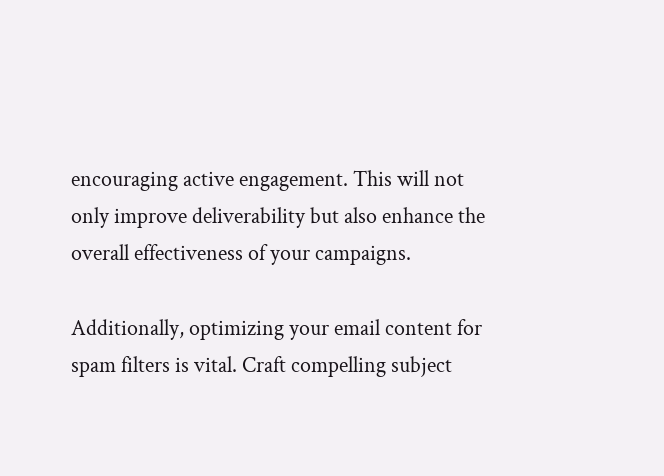encouraging active engagement. This will not only improve deliverability but also enhance the overall effectiveness of your campaigns.

Additionally, optimizing your email content for spam filters is vital. Craft compelling subject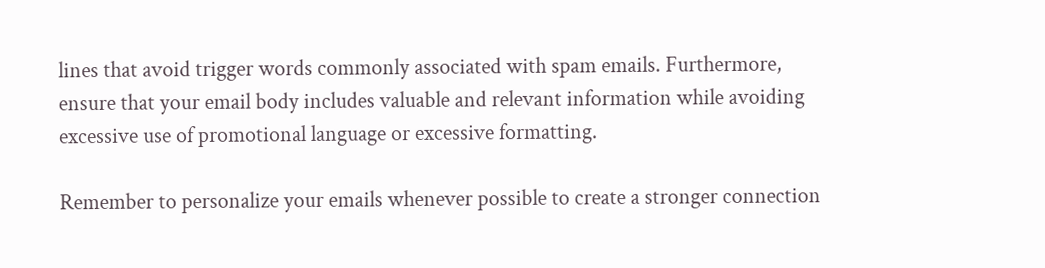lines that avoid trigger words commonly associated with spam emails. Furthermore, ensure that your email body includes valuable and relevant information while avoiding excessive use of promotional language or excessive formatting.

Remember to personalize your emails whenever possible to create a stronger connection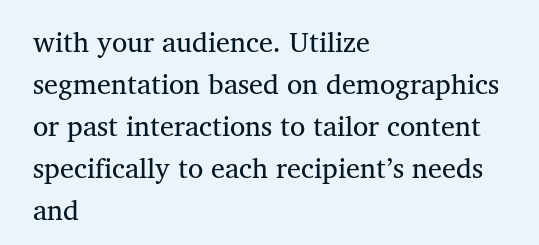with your audience. Utilize segmentation based on demographics or past interactions to tailor content specifically to each recipient’s needs and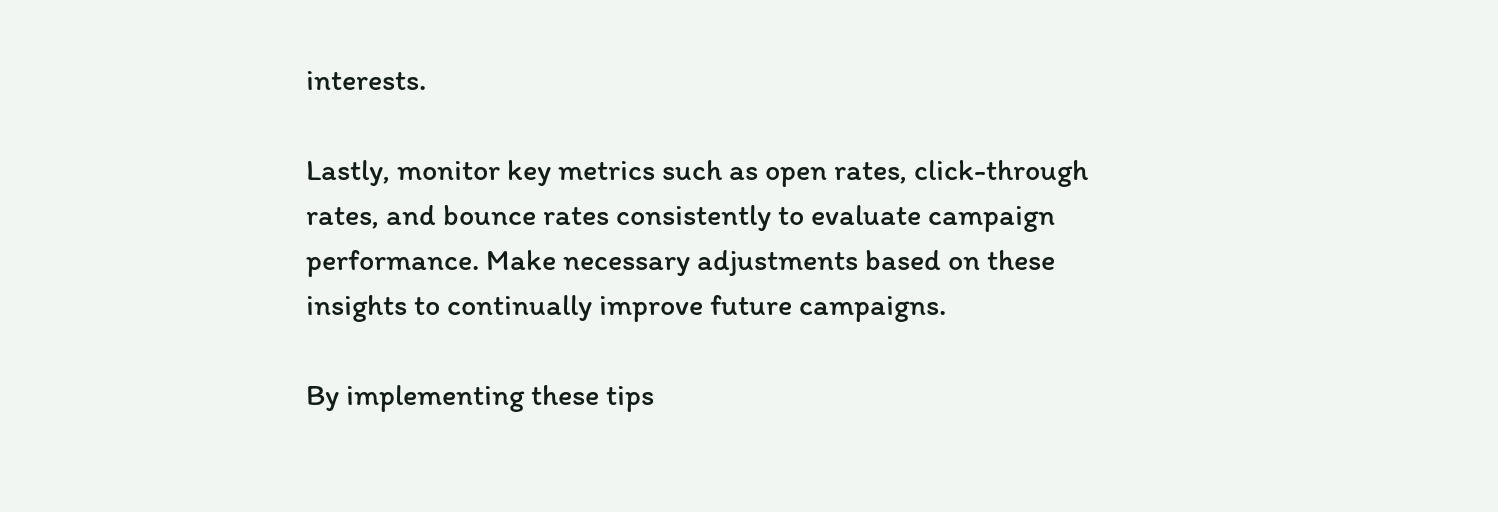interests.

Lastly, monitor key metrics such as open rates, click-through rates, and bounce rates consistently to evaluate campaign performance. Make necessary adjustments based on these insights to continually improve future campaigns.

By implementing these tips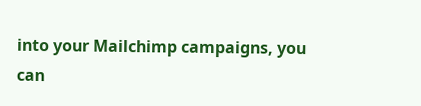into your Mailchimp campaigns, you can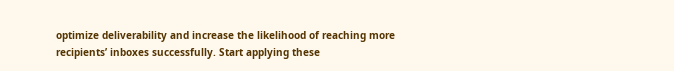optimize deliverability and increase the likelihood of reaching more recipients’ inboxes successfully. Start applying these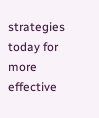strategies today for more effective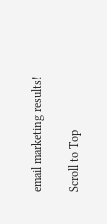email marketing results!

Scroll to Top